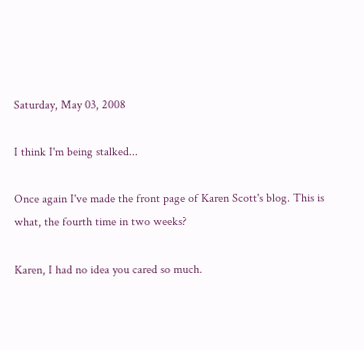Saturday, May 03, 2008

I think I'm being stalked...

Once again I've made the front page of Karen Scott's blog. This is what, the fourth time in two weeks?

Karen, I had no idea you cared so much.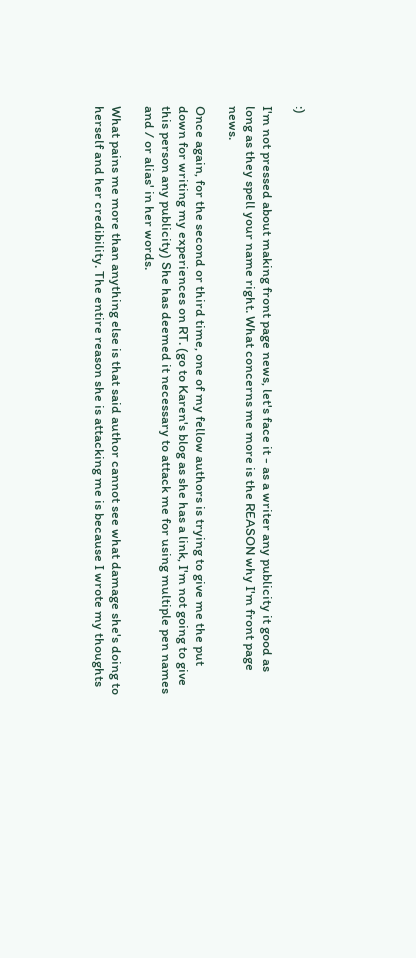:)

I'm not pressed about making front page news, let's face it - as a writer any publicity it good as long as they spell your name right. What concerns me more is the REASON why I'm front page news.

Once again, for the second or third time, one of my fellow authors is trying to give me the put down for writing my experiences on RT. (go to Karen's blog as she has a link, I'm not going to give this person any publicity) She has deemed it necessary to attack me for using multiple pen names and / or alias' in her words.

What pains me more than anything else is that said author cannot see what damage she's doing to herself and her credibility. The entire reason she is attacking me is because I wrote my thoughts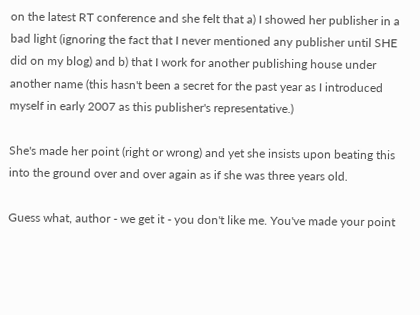on the latest RT conference and she felt that a) I showed her publisher in a bad light (ignoring the fact that I never mentioned any publisher until SHE did on my blog) and b) that I work for another publishing house under another name (this hasn't been a secret for the past year as I introduced myself in early 2007 as this publisher's representative.)

She's made her point (right or wrong) and yet she insists upon beating this into the ground over and over again as if she was three years old.

Guess what, author - we get it - you don't like me. You've made your point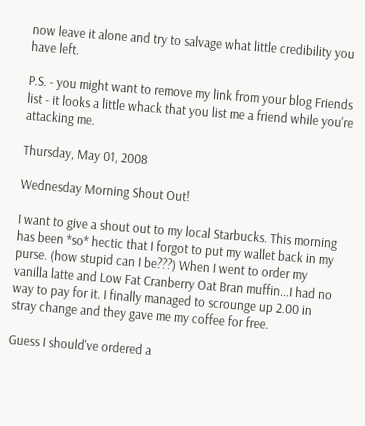now leave it alone and try to salvage what little credibility you have left.

P.S. - you might want to remove my link from your blog Friends list - it looks a little whack that you list me a friend while you're attacking me.

Thursday, May 01, 2008

Wednesday Morning Shout Out!

I want to give a shout out to my local Starbucks. This morning has been *so* hectic that I forgot to put my wallet back in my purse. (how stupid can I be???) When I went to order my vanilla latte and Low Fat Cranberry Oat Bran muffin...I had no way to pay for it. I finally managed to scrounge up 2.00 in stray change and they gave me my coffee for free.

Guess I should've ordered a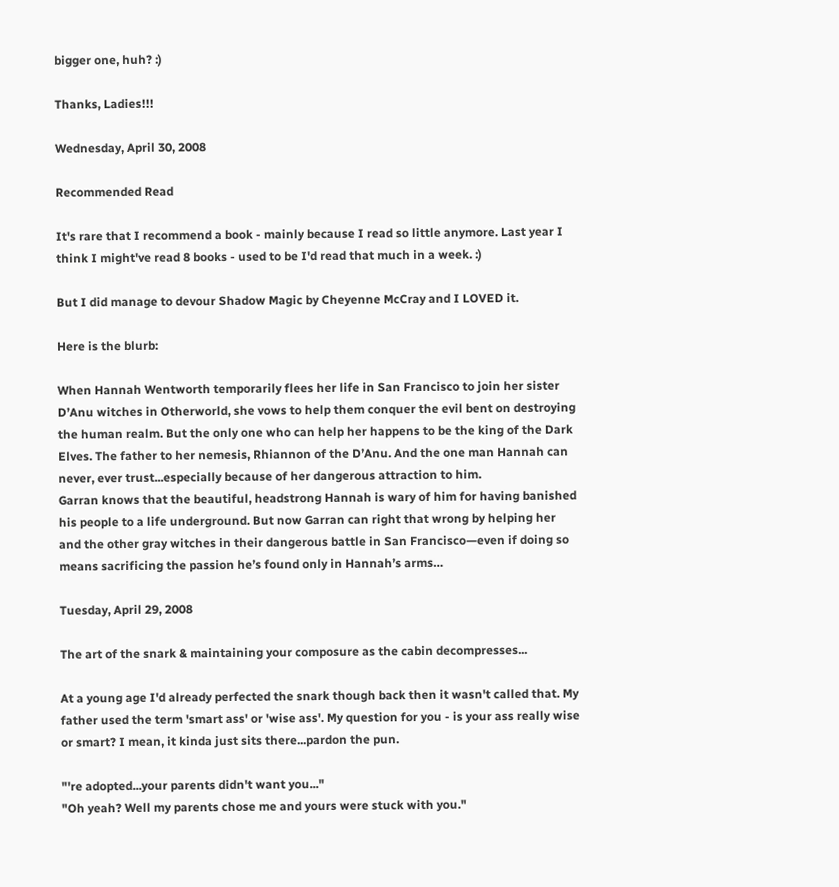bigger one, huh? :)

Thanks, Ladies!!!

Wednesday, April 30, 2008

Recommended Read

It's rare that I recommend a book - mainly because I read so little anymore. Last year I think I might've read 8 books - used to be I'd read that much in a week. :)

But I did manage to devour Shadow Magic by Cheyenne McCray and I LOVED it.

Here is the blurb:

When Hannah Wentworth temporarily flees her life in San Francisco to join her sister D’Anu witches in Otherworld, she vows to help them conquer the evil bent on destroying the human realm. But the only one who can help her happens to be the king of the Dark Elves. The father to her nemesis, Rhiannon of the D’Anu. And the one man Hannah can never, ever trust...especially because of her dangerous attraction to him.
Garran knows that the beautiful, headstrong Hannah is wary of him for having banished his people to a life underground. But now Garran can right that wrong by helping her and the other gray witches in their dangerous battle in San Francisco—even if doing so means sacrificing the passion he’s found only in Hannah’s arms…

Tuesday, April 29, 2008

The art of the snark & maintaining your composure as the cabin decompresses...

At a young age I'd already perfected the snark though back then it wasn't called that. My father used the term 'smart ass' or 'wise ass'. My question for you - is your ass really wise or smart? I mean, it kinda just sits there...pardon the pun.

"'re adopted...your parents didn't want you..."
"Oh yeah? Well my parents chose me and yours were stuck with you."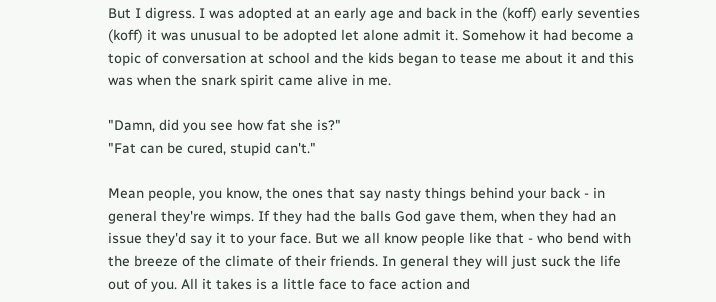But I digress. I was adopted at an early age and back in the (koff) early seventies (koff) it was unusual to be adopted let alone admit it. Somehow it had become a topic of conversation at school and the kids began to tease me about it and this was when the snark spirit came alive in me.

"Damn, did you see how fat she is?"
"Fat can be cured, stupid can't."

Mean people, you know, the ones that say nasty things behind your back - in general they're wimps. If they had the balls God gave them, when they had an issue they'd say it to your face. But we all know people like that - who bend with the breeze of the climate of their friends. In general they will just suck the life out of you. All it takes is a little face to face action and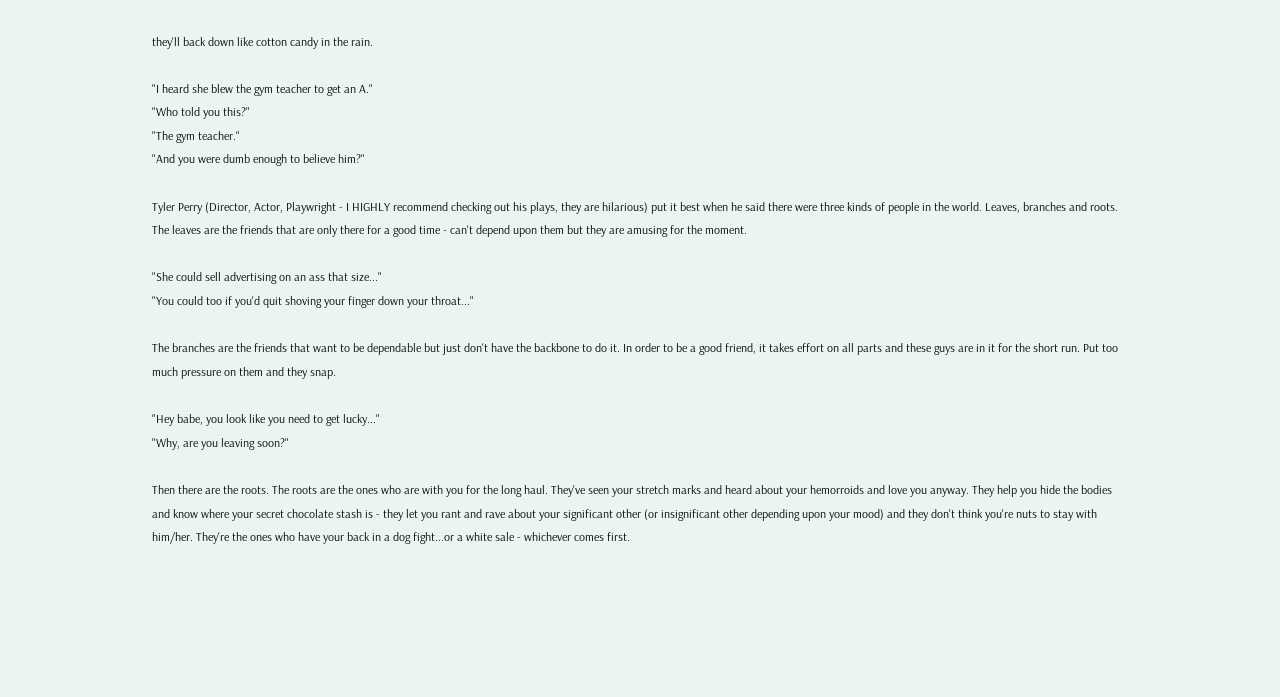they'll back down like cotton candy in the rain.

"I heard she blew the gym teacher to get an A."
"Who told you this?"
"The gym teacher."
"And you were dumb enough to believe him?"

Tyler Perry (Director, Actor, Playwright - I HIGHLY recommend checking out his plays, they are hilarious) put it best when he said there were three kinds of people in the world. Leaves, branches and roots. The leaves are the friends that are only there for a good time - can't depend upon them but they are amusing for the moment.

"She could sell advertising on an ass that size..."
"You could too if you'd quit shoving your finger down your throat..."

The branches are the friends that want to be dependable but just don't have the backbone to do it. In order to be a good friend, it takes effort on all parts and these guys are in it for the short run. Put too much pressure on them and they snap.

"Hey babe, you look like you need to get lucky..."
"Why, are you leaving soon?"

Then there are the roots. The roots are the ones who are with you for the long haul. They've seen your stretch marks and heard about your hemorroids and love you anyway. They help you hide the bodies and know where your secret chocolate stash is - they let you rant and rave about your significant other (or insignificant other depending upon your mood) and they don't think you're nuts to stay with him/her. They're the ones who have your back in a dog fight...or a white sale - whichever comes first.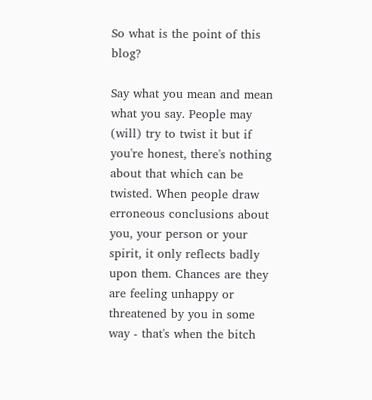So what is the point of this blog?

Say what you mean and mean what you say. People may (will) try to twist it but if you're honest, there's nothing about that which can be twisted. When people draw erroneous conclusions about you, your person or your spirit, it only reflects badly upon them. Chances are they are feeling unhappy or threatened by you in some way - that's when the bitch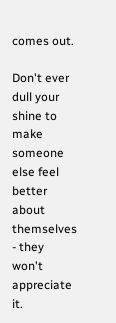comes out.

Don't ever dull your shine to make someone else feel better about themselves - they won't appreciate it.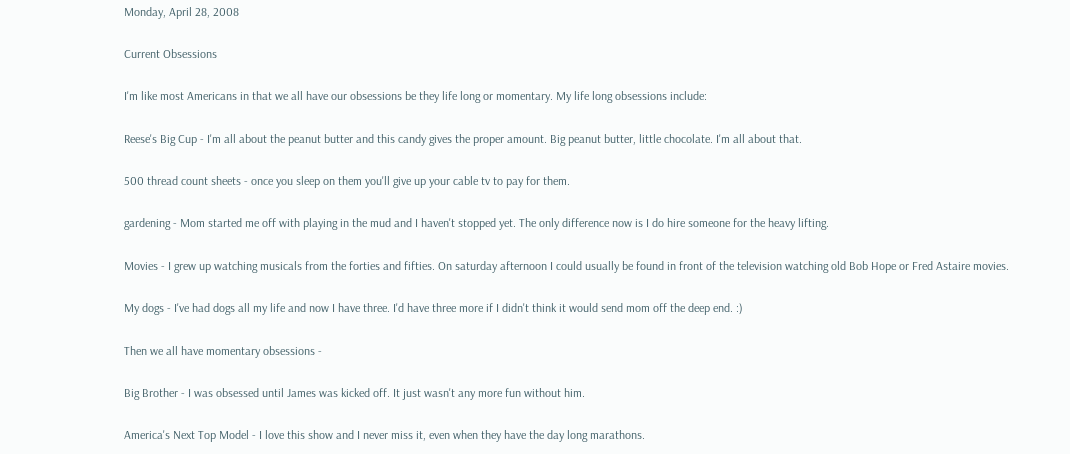Monday, April 28, 2008

Current Obsessions

I'm like most Americans in that we all have our obsessions be they life long or momentary. My life long obsessions include:

Reese's Big Cup - I'm all about the peanut butter and this candy gives the proper amount. Big peanut butter, little chocolate. I'm all about that.

500 thread count sheets - once you sleep on them you'll give up your cable tv to pay for them.

gardening - Mom started me off with playing in the mud and I haven't stopped yet. The only difference now is I do hire someone for the heavy lifting.

Movies - I grew up watching musicals from the forties and fifties. On saturday afternoon I could usually be found in front of the television watching old Bob Hope or Fred Astaire movies.

My dogs - I've had dogs all my life and now I have three. I'd have three more if I didn't think it would send mom off the deep end. :)

Then we all have momentary obsessions -

Big Brother - I was obsessed until James was kicked off. It just wasn't any more fun without him.

America's Next Top Model - I love this show and I never miss it, even when they have the day long marathons.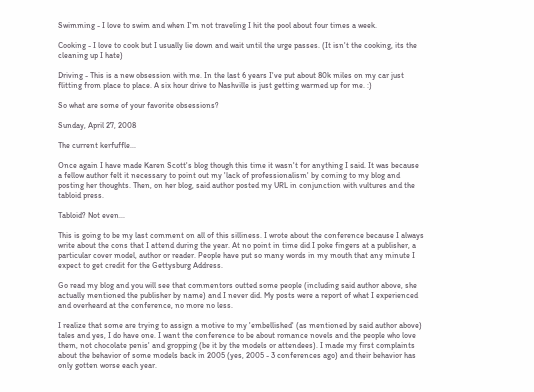Swimming - I love to swim and when I'm not traveling I hit the pool about four times a week.

Cooking - I love to cook but I usually lie down and wait until the urge passes. (It isn't the cooking, its the cleaning up I hate)

Driving - This is a new obsession with me. In the last 6 years I've put about 80k miles on my car just flitting from place to place. A six hour drive to Nashville is just getting warmed up for me. :)

So what are some of your favorite obsessions?

Sunday, April 27, 2008

The current kerfuffle...

Once again I have made Karen Scott's blog though this time it wasn't for anything I said. It was because a fellow author felt it necessary to point out my 'lack of professionalism' by coming to my blog and posting her thoughts. Then, on her blog, said author posted my URL in conjunction with vultures and the tabloid press.

Tabloid? Not even...

This is going to be my last comment on all of this silliness. I wrote about the conference because I always write about the cons that I attend during the year. At no point in time did I poke fingers at a publisher, a particular cover model, author or reader. People have put so many words in my mouth that any minute I expect to get credit for the Gettysburg Address.

Go read my blog and you will see that commentors outted some people (including said author above, she actually mentioned the publisher by name) and I never did. My posts were a report of what I experienced and overheard at the conference, no more no less.

I realize that some are trying to assign a motive to my 'embellished' (as mentioned by said author above) tales and yes, I do have one. I want the conference to be about romance novels and the people who love them, not chocolate penis' and gropping (be it by the models or attendees). I made my first complaints about the behavior of some models back in 2005 (yes, 2005 - 3 conferences ago) and their behavior has only gotten worse each year.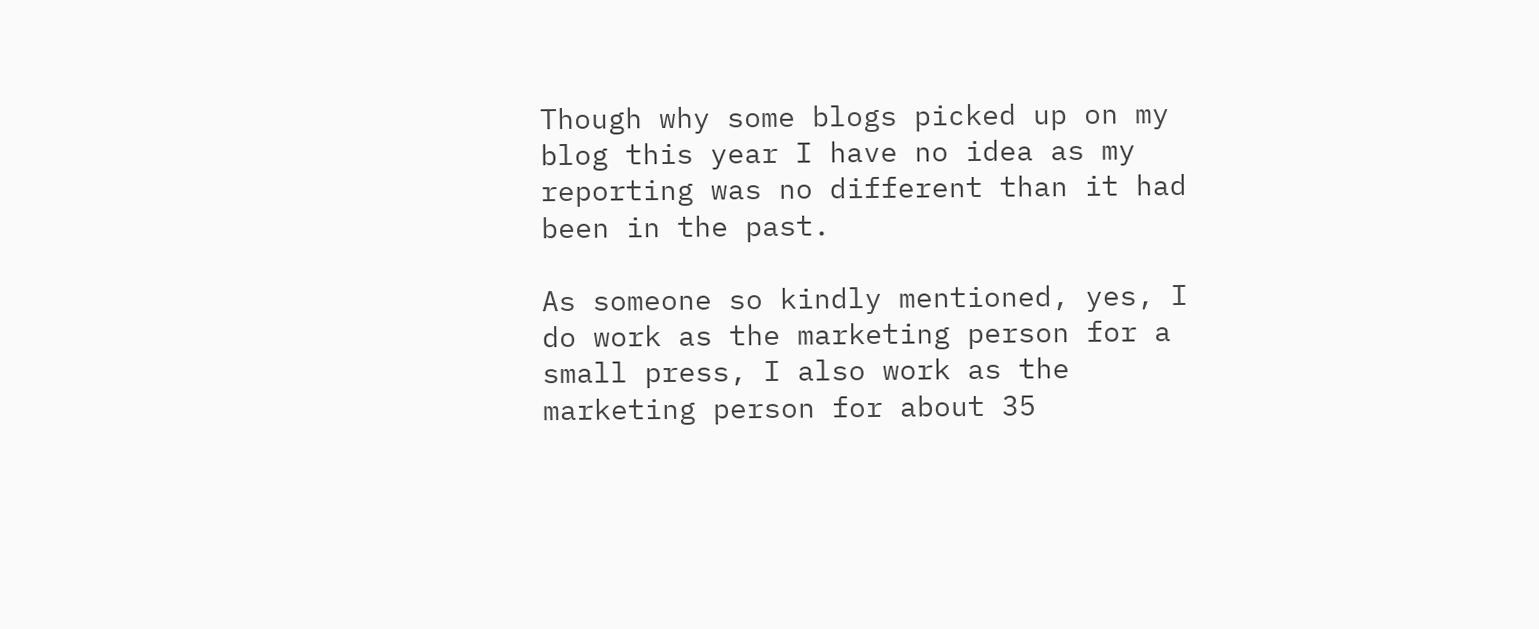Though why some blogs picked up on my blog this year I have no idea as my reporting was no different than it had been in the past.

As someone so kindly mentioned, yes, I do work as the marketing person for a small press, I also work as the marketing person for about 35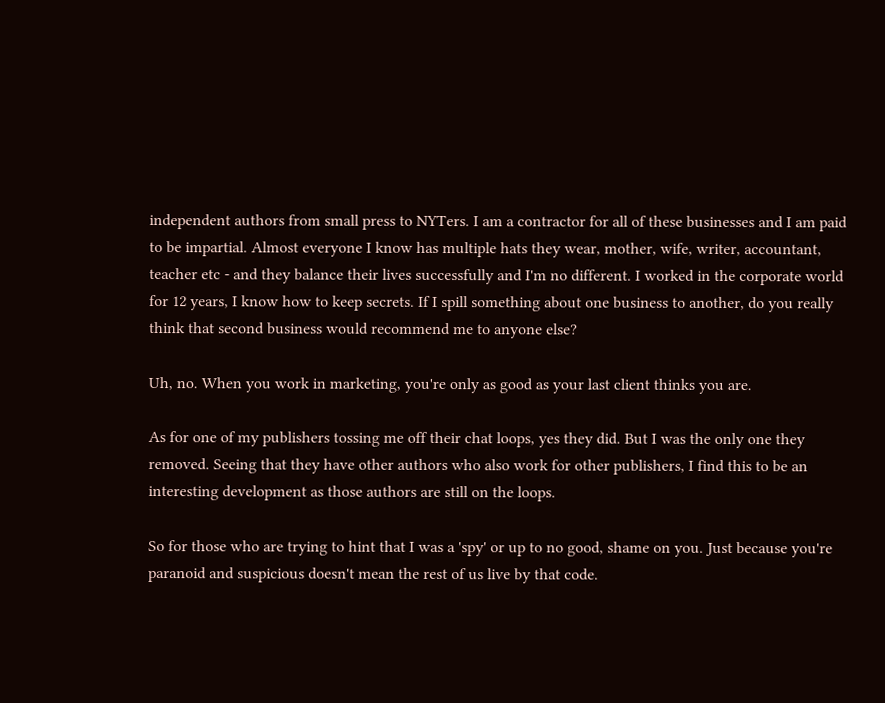independent authors from small press to NYTers. I am a contractor for all of these businesses and I am paid to be impartial. Almost everyone I know has multiple hats they wear, mother, wife, writer, accountant, teacher etc - and they balance their lives successfully and I'm no different. I worked in the corporate world for 12 years, I know how to keep secrets. If I spill something about one business to another, do you really think that second business would recommend me to anyone else?

Uh, no. When you work in marketing, you're only as good as your last client thinks you are.

As for one of my publishers tossing me off their chat loops, yes they did. But I was the only one they removed. Seeing that they have other authors who also work for other publishers, I find this to be an interesting development as those authors are still on the loops.

So for those who are trying to hint that I was a 'spy' or up to no good, shame on you. Just because you're paranoid and suspicious doesn't mean the rest of us live by that code.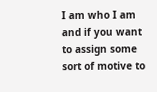I am who I am and if you want to assign some sort of motive to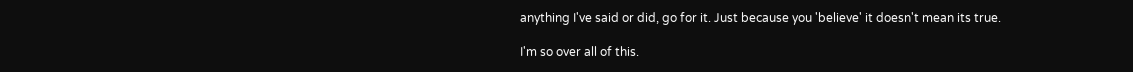anything I've said or did, go for it. Just because you 'believe' it doesn't mean its true.

I'm so over all of this.